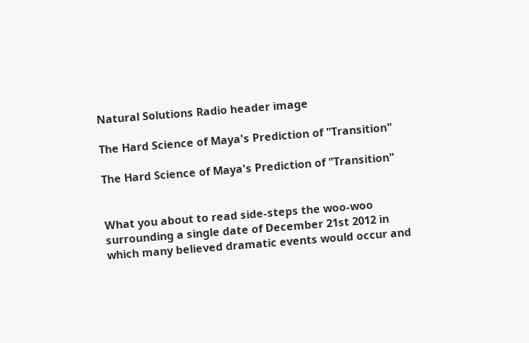Natural Solutions Radio header image

The Hard Science of Maya's Prediction of "Transition"

The Hard Science of Maya's Prediction of "Transition"


What you about to read side-steps the woo-woo surrounding a single date of December 21st 2012 in which many believed dramatic events would occur and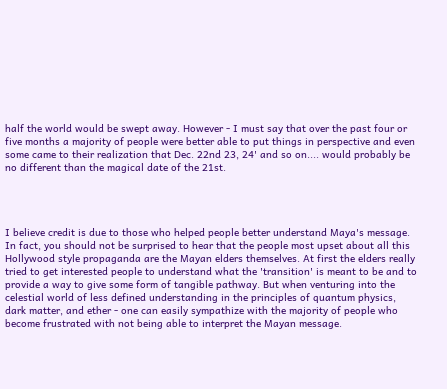half the world would be swept away. However - I must say that over the past four or five months a majority of people were better able to put things in perspective and even some came to their realization that Dec. 22nd 23, 24' and so on.... would probably be no different than the magical date of the 21st.




I believe credit is due to those who helped people better understand Maya's message. In fact, you should not be surprised to hear that the people most upset about all this Hollywood style propaganda are the Mayan elders themselves. At first the elders really tried to get interested people to understand what the 'transition' is meant to be and to provide a way to give some form of tangible pathway. But when venturing into the celestial world of less defined understanding in the principles of quantum physics, dark matter, and ether - one can easily sympathize with the majority of people who become frustrated with not being able to interpret the Mayan message.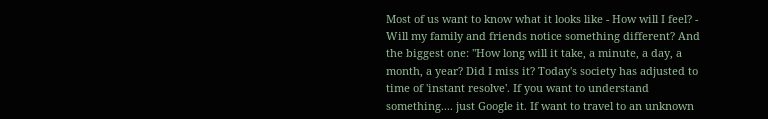Most of us want to know what it looks like - How will I feel? - Will my family and friends notice something different? And the biggest one: "How long will it take, a minute, a day, a month, a year? Did I miss it? Today's society has adjusted to time of 'instant resolve'. If you want to understand something.... just Google it. If want to travel to an unknown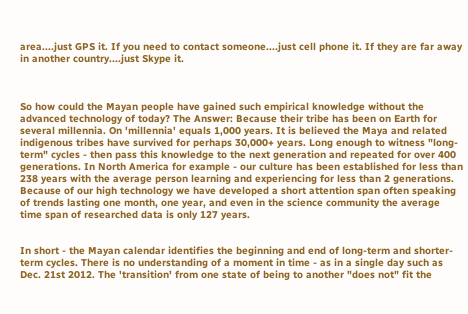area....just GPS it. If you need to contact someone....just cell phone it. If they are far away in another country....just Skype it.



So how could the Mayan people have gained such empirical knowledge without the advanced technology of today? The Answer: Because their tribe has been on Earth for several millennia. On 'millennia' equals 1,000 years. It is believed the Maya and related indigenous tribes have survived for perhaps 30,000+ years. Long enough to witness "long-term" cycles - then pass this knowledge to the next generation and repeated for over 400 generations. In North America for example - our culture has been established for less than 238 years with the average person learning and experiencing for less than 2 generations. Because of our high technology we have developed a short attention span often speaking of trends lasting one month, one year, and even in the science community the average time span of researched data is only 127 years.


In short - the Mayan calendar identifies the beginning and end of long-term and shorter-term cycles. There is no understanding of a moment in time - as in a single day such as Dec. 21st 2012. The 'transition' from one state of being to another "does not" fit the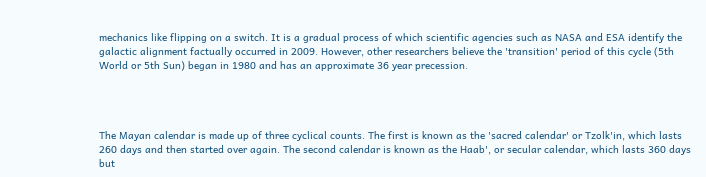mechanics like flipping on a switch. It is a gradual process of which scientific agencies such as NASA and ESA identify the galactic alignment factually occurred in 2009. However, other researchers believe the 'transition' period of this cycle (5th World or 5th Sun) began in 1980 and has an approximate 36 year precession.




The Mayan calendar is made up of three cyclical counts. The first is known as the 'sacred calendar' or Tzolk'in, which lasts 260 days and then started over again. The second calendar is known as the Haab', or secular calendar, which lasts 360 days but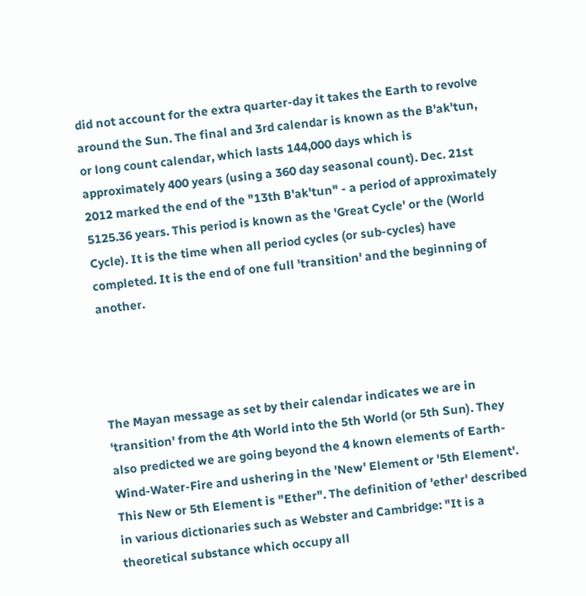did not account for the extra quarter-day it takes the Earth to revolve around the Sun. The final and 3rd calendar is known as the B'ak'tun, or long count calendar, which lasts 144,000 days which is approximately 400 years (using a 360 day seasonal count). Dec. 21st 2012 marked the end of the "13th B'ak'tun" - a period of approximately 5125.36 years. This period is known as the 'Great Cycle' or the (World Cycle). It is the time when all period cycles (or sub-cycles) have completed. It is the end of one full 'transition' and the beginning of another.




The Mayan message as set by their calendar indicates we are in 'transition' from the 4th World into the 5th World (or 5th Sun). They also predicted we are going beyond the 4 known elements of Earth-Wind-Water-Fire and ushering in the 'New' Element or '5th Element'. This New or 5th Element is "Ether". The definition of 'ether' described in various dictionaries such as Webster and Cambridge: "It is a theoretical substance which occupy all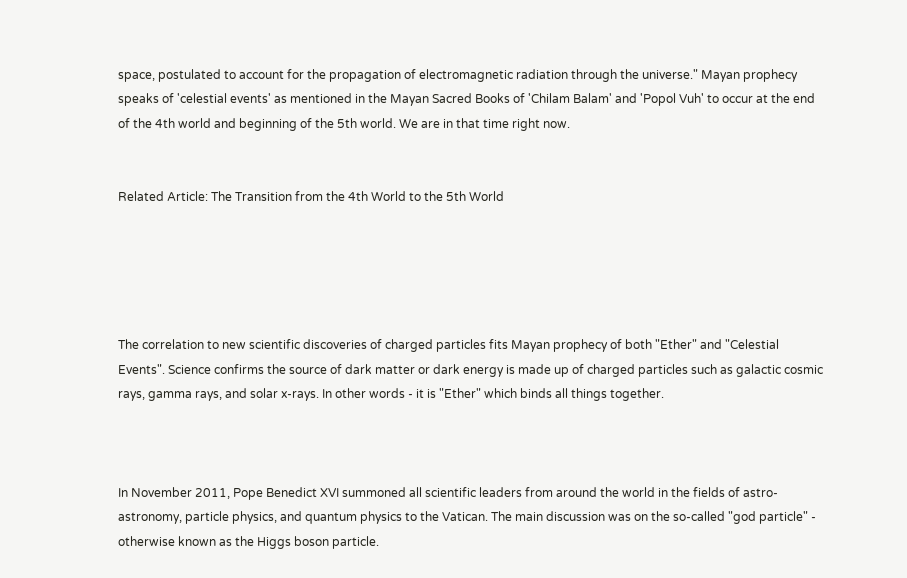space, postulated to account for the propagation of electromagnetic radiation through the universe." Mayan prophecy speaks of 'celestial events' as mentioned in the Mayan Sacred Books of 'Chilam Balam' and 'Popol Vuh' to occur at the end of the 4th world and beginning of the 5th world. We are in that time right now.


Related Article: The Transition from the 4th World to the 5th World





The correlation to new scientific discoveries of charged particles fits Mayan prophecy of both "Ether" and "Celestial Events". Science confirms the source of dark matter or dark energy is made up of charged particles such as galactic cosmic rays, gamma rays, and solar x-rays. In other words - it is "Ether" which binds all things together.



In November 2011, Pope Benedict XVI summoned all scientific leaders from around the world in the fields of astro-astronomy, particle physics, and quantum physics to the Vatican. The main discussion was on the so-called "god particle" - otherwise known as the Higgs boson particle.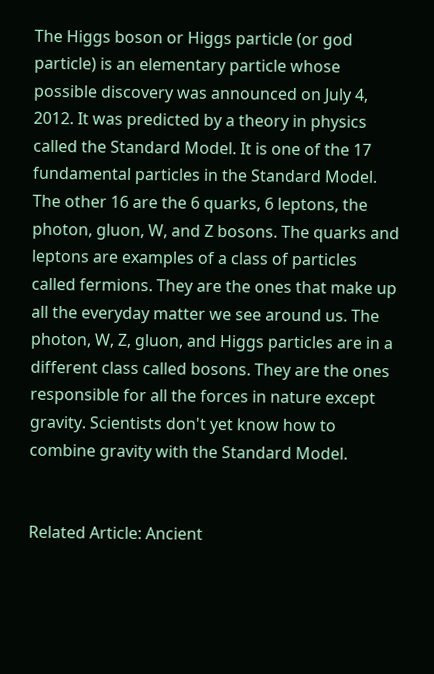The Higgs boson or Higgs particle (or god particle) is an elementary particle whose possible discovery was announced on July 4, 2012. It was predicted by a theory in physics called the Standard Model. It is one of the 17 fundamental particles in the Standard Model. The other 16 are the 6 quarks, 6 leptons, the photon, gluon, W, and Z bosons. The quarks and leptons are examples of a class of particles called fermions. They are the ones that make up all the everyday matter we see around us. The photon, W, Z, gluon, and Higgs particles are in a different class called bosons. They are the ones responsible for all the forces in nature except gravity. Scientists don't yet know how to combine gravity with the Standard Model.


Related Article: Ancient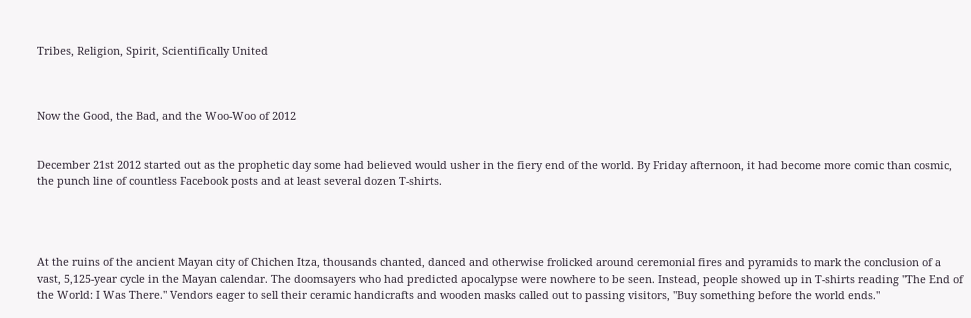Tribes, Religion, Spirit, Scientifically United



Now the Good, the Bad, and the Woo-Woo of 2012


December 21st 2012 started out as the prophetic day some had believed would usher in the fiery end of the world. By Friday afternoon, it had become more comic than cosmic, the punch line of countless Facebook posts and at least several dozen T-shirts.




At the ruins of the ancient Mayan city of Chichen Itza, thousands chanted, danced and otherwise frolicked around ceremonial fires and pyramids to mark the conclusion of a vast, 5,125-year cycle in the Mayan calendar. The doomsayers who had predicted apocalypse were nowhere to be seen. Instead, people showed up in T-shirts reading "The End of the World: I Was There." Vendors eager to sell their ceramic handicrafts and wooden masks called out to passing visitors, "Buy something before the world ends."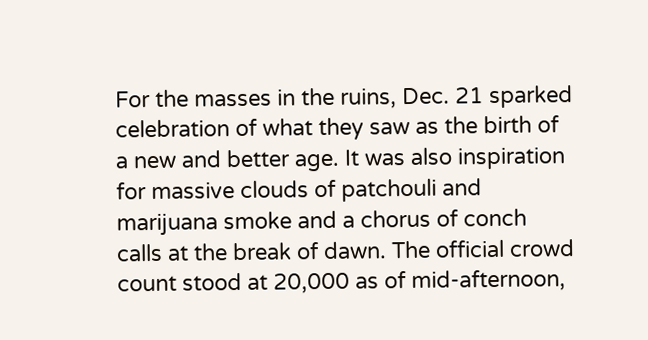For the masses in the ruins, Dec. 21 sparked celebration of what they saw as the birth of a new and better age. It was also inspiration for massive clouds of patchouli and marijuana smoke and a chorus of conch calls at the break of dawn. The official crowd count stood at 20,000 as of mid-afternoon,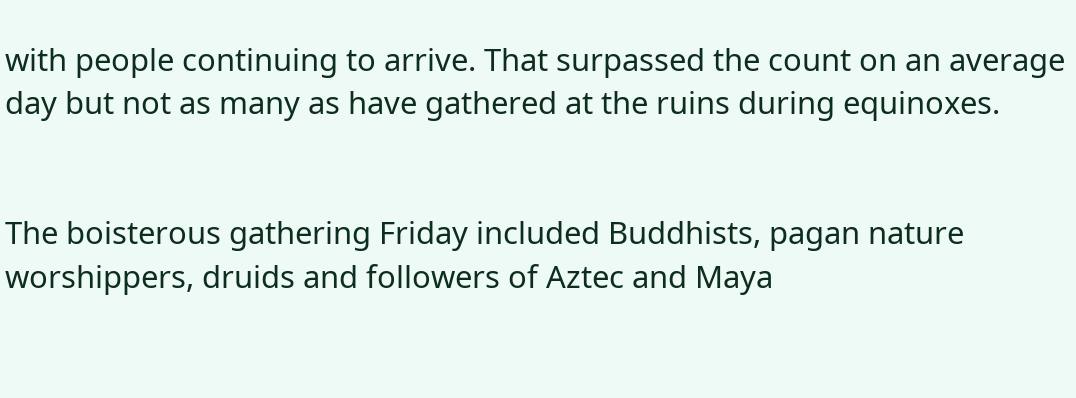with people continuing to arrive. That surpassed the count on an average day but not as many as have gathered at the ruins during equinoxes.


The boisterous gathering Friday included Buddhists, pagan nature worshippers, druids and followers of Aztec and Maya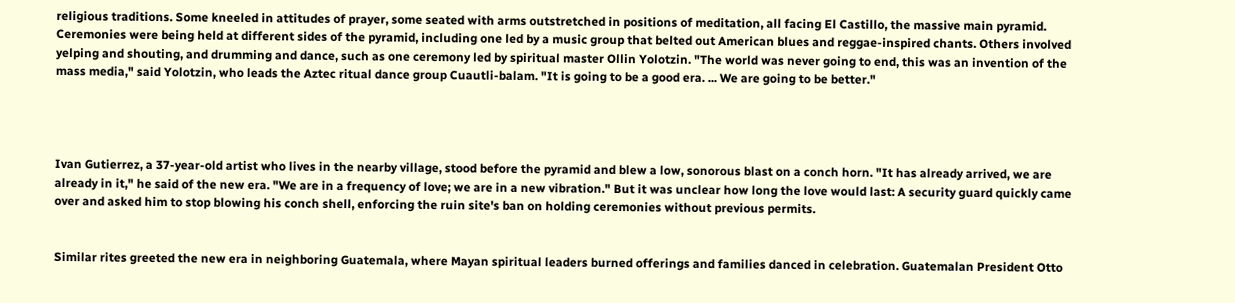religious traditions. Some kneeled in attitudes of prayer, some seated with arms outstretched in positions of meditation, all facing El Castillo, the massive main pyramid. Ceremonies were being held at different sides of the pyramid, including one led by a music group that belted out American blues and reggae-inspired chants. Others involved yelping and shouting, and drumming and dance, such as one ceremony led by spiritual master Ollin Yolotzin. "The world was never going to end, this was an invention of the mass media," said Yolotzin, who leads the Aztec ritual dance group Cuautli-balam. "It is going to be a good era. ... We are going to be better."




Ivan Gutierrez, a 37-year-old artist who lives in the nearby village, stood before the pyramid and blew a low, sonorous blast on a conch horn. "It has already arrived, we are already in it," he said of the new era. "We are in a frequency of love; we are in a new vibration." But it was unclear how long the love would last: A security guard quickly came over and asked him to stop blowing his conch shell, enforcing the ruin site's ban on holding ceremonies without previous permits.


Similar rites greeted the new era in neighboring Guatemala, where Mayan spiritual leaders burned offerings and families danced in celebration. Guatemalan President Otto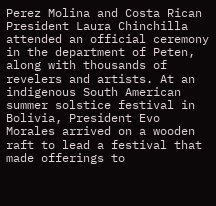Perez Molina and Costa Rican President Laura Chinchilla attended an official ceremony in the department of Peten, along with thousands of revelers and artists. At an indigenous South American summer solstice festival in Bolivia, President Evo Morales arrived on a wooden raft to lead a festival that made offerings to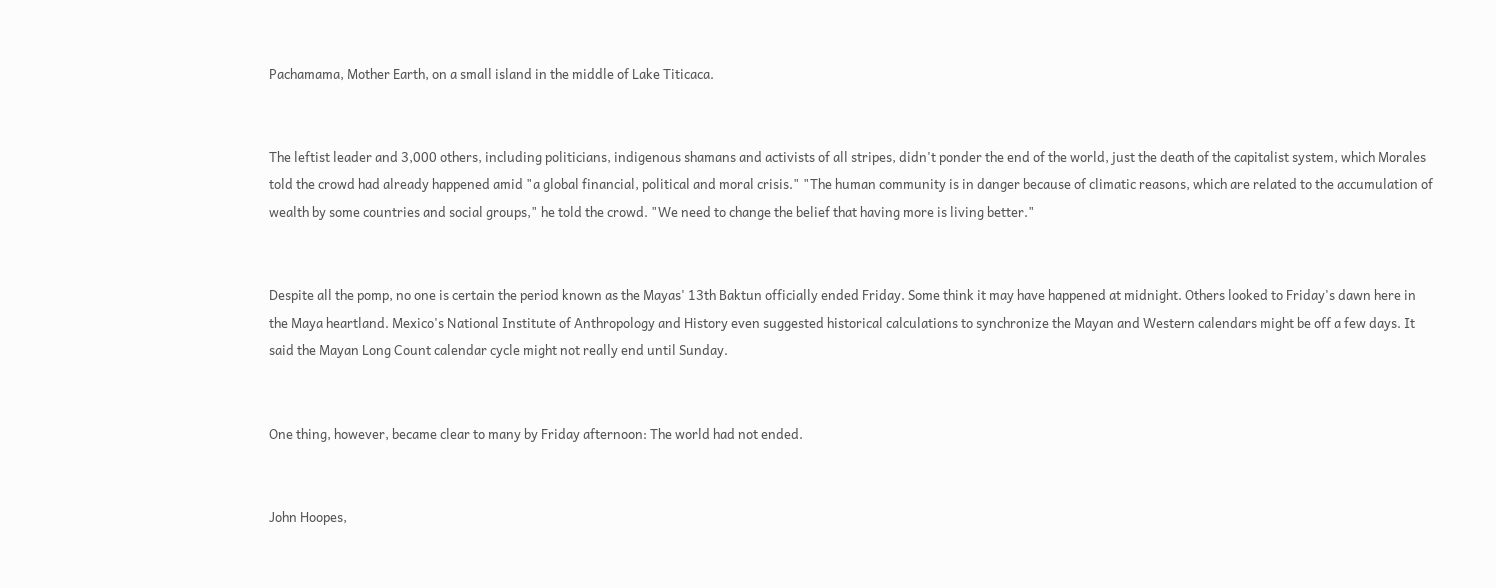Pachamama, Mother Earth, on a small island in the middle of Lake Titicaca.


The leftist leader and 3,000 others, including politicians, indigenous shamans and activists of all stripes, didn't ponder the end of the world, just the death of the capitalist system, which Morales told the crowd had already happened amid "a global financial, political and moral crisis." "The human community is in danger because of climatic reasons, which are related to the accumulation of wealth by some countries and social groups," he told the crowd. "We need to change the belief that having more is living better."


Despite all the pomp, no one is certain the period known as the Mayas' 13th Baktun officially ended Friday. Some think it may have happened at midnight. Others looked to Friday's dawn here in the Maya heartland. Mexico's National Institute of Anthropology and History even suggested historical calculations to synchronize the Mayan and Western calendars might be off a few days. It said the Mayan Long Count calendar cycle might not really end until Sunday.


One thing, however, became clear to many by Friday afternoon: The world had not ended.


John Hoopes,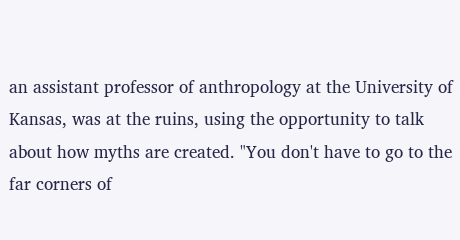an assistant professor of anthropology at the University of Kansas, was at the ruins, using the opportunity to talk about how myths are created. "You don't have to go to the far corners of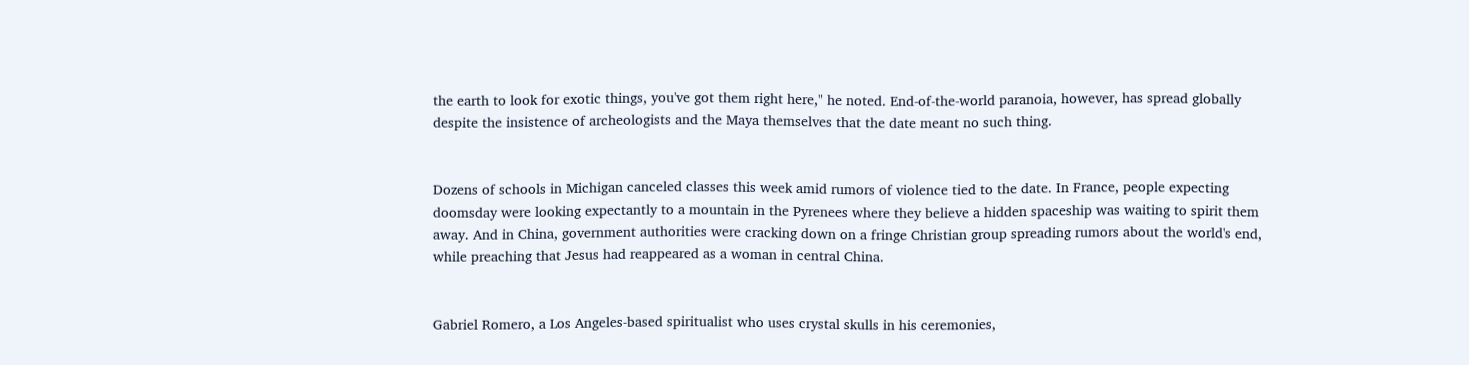the earth to look for exotic things, you've got them right here," he noted. End-of-the-world paranoia, however, has spread globally despite the insistence of archeologists and the Maya themselves that the date meant no such thing.


Dozens of schools in Michigan canceled classes this week amid rumors of violence tied to the date. In France, people expecting doomsday were looking expectantly to a mountain in the Pyrenees where they believe a hidden spaceship was waiting to spirit them away. And in China, government authorities were cracking down on a fringe Christian group spreading rumors about the world's end, while preaching that Jesus had reappeared as a woman in central China.


Gabriel Romero, a Los Angeles-based spiritualist who uses crystal skulls in his ceremonies,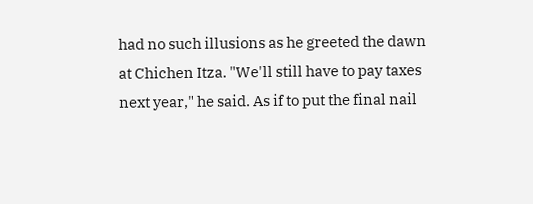had no such illusions as he greeted the dawn at Chichen Itza. "We'll still have to pay taxes next year," he said. As if to put the final nail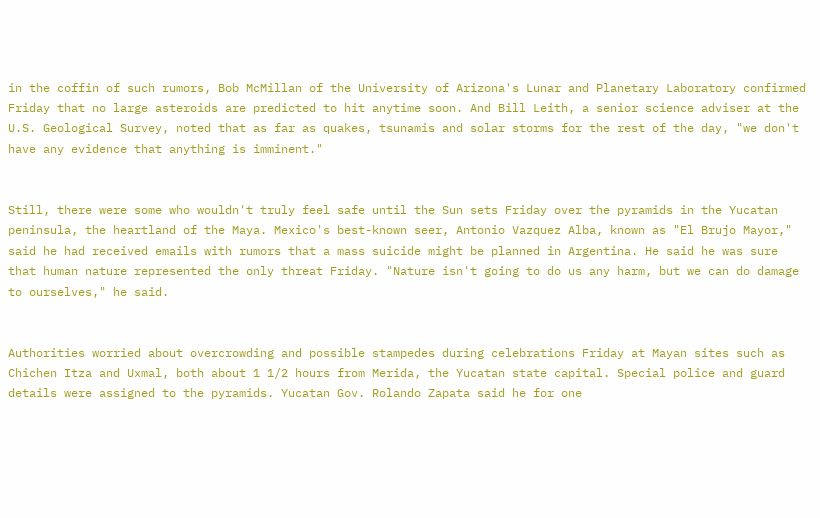in the coffin of such rumors, Bob McMillan of the University of Arizona's Lunar and Planetary Laboratory confirmed Friday that no large asteroids are predicted to hit anytime soon. And Bill Leith, a senior science adviser at the U.S. Geological Survey, noted that as far as quakes, tsunamis and solar storms for the rest of the day, "we don't have any evidence that anything is imminent."


Still, there were some who wouldn't truly feel safe until the Sun sets Friday over the pyramids in the Yucatan peninsula, the heartland of the Maya. Mexico's best-known seer, Antonio Vazquez Alba, known as "El Brujo Mayor," said he had received emails with rumors that a mass suicide might be planned in Argentina. He said he was sure that human nature represented the only threat Friday. "Nature isn't going to do us any harm, but we can do damage to ourselves," he said.


Authorities worried about overcrowding and possible stampedes during celebrations Friday at Mayan sites such as Chichen Itza and Uxmal, both about 1 1/2 hours from Merida, the Yucatan state capital. Special police and guard details were assigned to the pyramids. Yucatan Gov. Rolando Zapata said he for one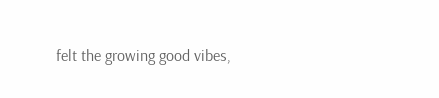felt the growing good vibes,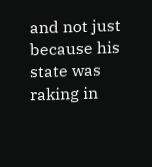and not just because his state was raking in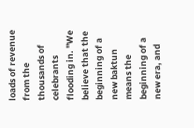loads of revenue from the thousands of celebrants flooding in. "We believe that the beginning of a new baktun means the beginning of a new era, and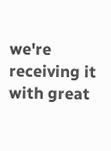we're receiving it with great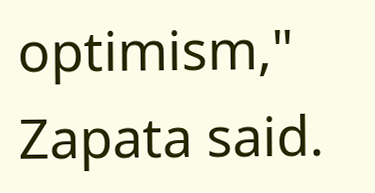optimism," Zapata said.